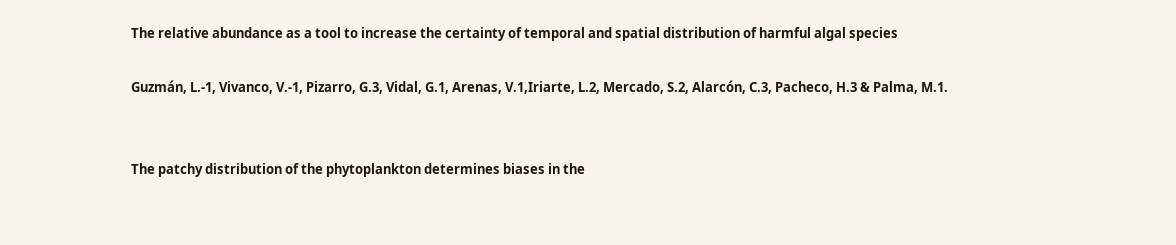The relative abundance as a tool to increase the certainty of temporal and spatial distribution of harmful algal species

Guzmán, L.-1, Vivanco, V.-1, Pizarro, G.3, Vidal, G.1, Arenas, V.1,Iriarte, L.2, Mercado, S.2, Alarcón, C.3, Pacheco, H.3 & Palma, M.1.


The patchy distribution of the phytoplankton determines biases in the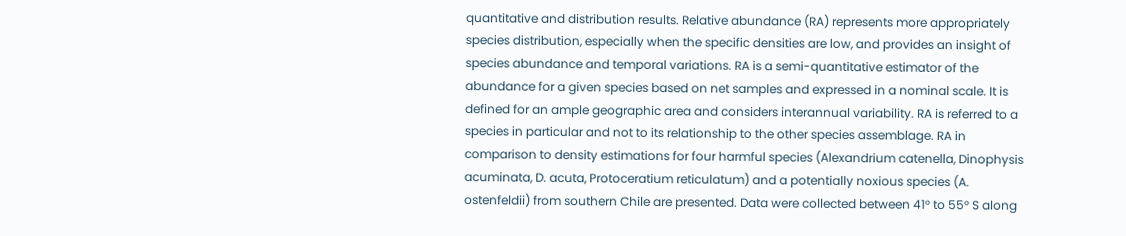quantitative and distribution results. Relative abundance (RA) represents more appropriately species distribution, especially when the specific densities are low, and provides an insight of species abundance and temporal variations. RA is a semi-quantitative estimator of the abundance for a given species based on net samples and expressed in a nominal scale. It is defined for an ample geographic area and considers interannual variability. RA is referred to a species in particular and not to its relationship to the other species assemblage. RA in comparison to density estimations for four harmful species (Alexandrium catenella, Dinophysis acuminata, D. acuta, Protoceratium reticulatum) and a potentially noxious species (A. ostenfeldii) from southern Chile are presented. Data were collected between 41° to 55° S along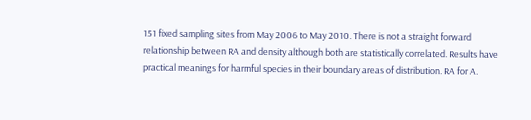151 fixed sampling sites from May 2006 to May 2010. There is not a straight forward relationship between RA and density although both are statistically correlated. Results have practical meanings for harmful species in their boundary areas of distribution. RA for A.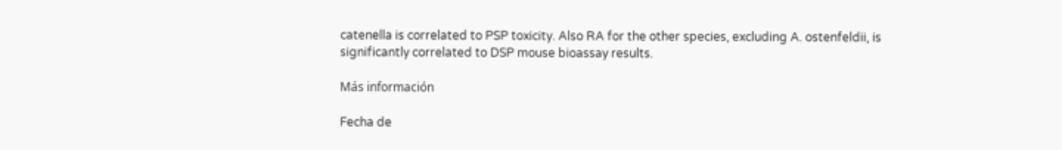catenella is correlated to PSP toxicity. Also RA for the other species, excluding A. ostenfeldii, is significantly correlated to DSP mouse bioassay results.

Más información

Fecha de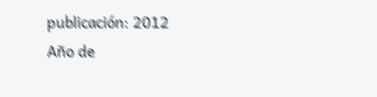publicación: 2012
Año de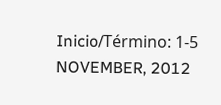Inicio/Término: 1-5 NOVEMBER, 2012